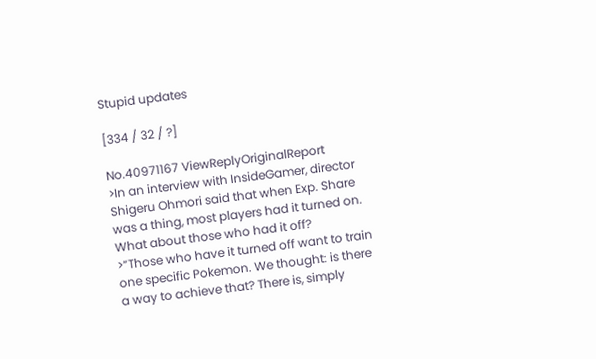Stupid updates

[334 / 32 / ?]

No.40971167 ViewReplyOriginalReport
>In an interview with InsideGamer, director Shigeru Ohmori said that when Exp. Share was a thing, most players had it turned on. What about those who had it off?
>“Those who have it turned off want to train one specific Pokemon. We thought: is there a way to achieve that? There is, simply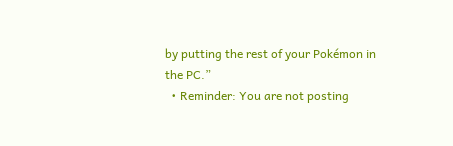by putting the rest of your Pokémon in the PC.”
  • Reminder: You are not posting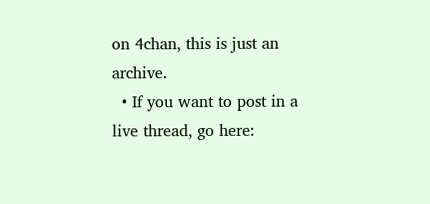on 4chan, this is just an archive.
  • If you want to post in a live thread, go here: